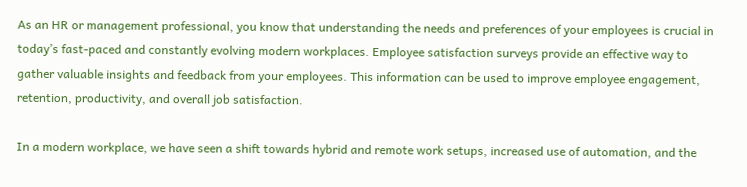As an HR or management professional, you know that understanding the needs and preferences of your employees is crucial in today’s fast-paced and constantly evolving modern workplaces. Employee satisfaction surveys provide an effective way to gather valuable insights and feedback from your employees. This information can be used to improve employee engagement, retention, productivity, and overall job satisfaction.

In a modern workplace, we have seen a shift towards hybrid and remote work setups, increased use of automation, and the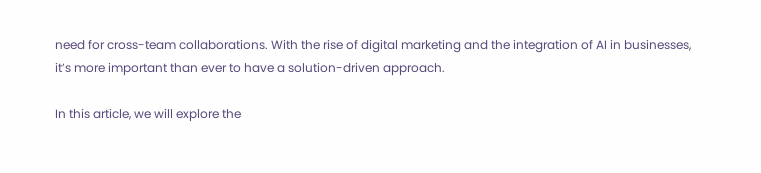need for cross-team collaborations. With the rise of digital marketing and the integration of AI in businesses, it’s more important than ever to have a solution-driven approach.

In this article, we will explore the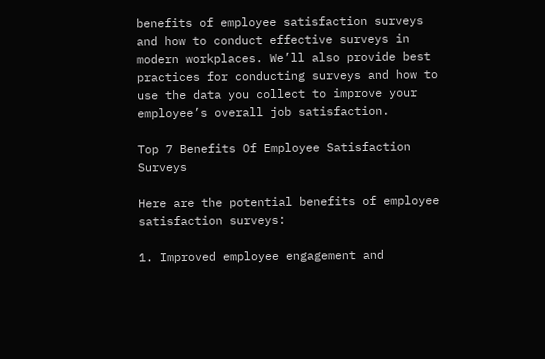benefits of employee satisfaction surveys and how to conduct effective surveys in modern workplaces. We’ll also provide best practices for conducting surveys and how to use the data you collect to improve your employee’s overall job satisfaction.

Top 7 Benefits Of Employee Satisfaction Surveys

Here are the potential benefits of employee satisfaction surveys:

1. Improved employee engagement and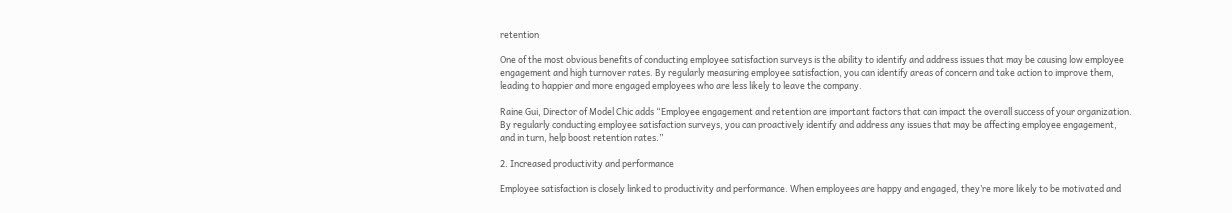retention

One of the most obvious benefits of conducting employee satisfaction surveys is the ability to identify and address issues that may be causing low employee engagement and high turnover rates. By regularly measuring employee satisfaction, you can identify areas of concern and take action to improve them, leading to happier and more engaged employees who are less likely to leave the company.

Raine Gui, Director of Model Chic adds “Employee engagement and retention are important factors that can impact the overall success of your organization. By regularly conducting employee satisfaction surveys, you can proactively identify and address any issues that may be affecting employee engagement, and in turn, help boost retention rates.”

2. Increased productivity and performance

Employee satisfaction is closely linked to productivity and performance. When employees are happy and engaged, they’re more likely to be motivated and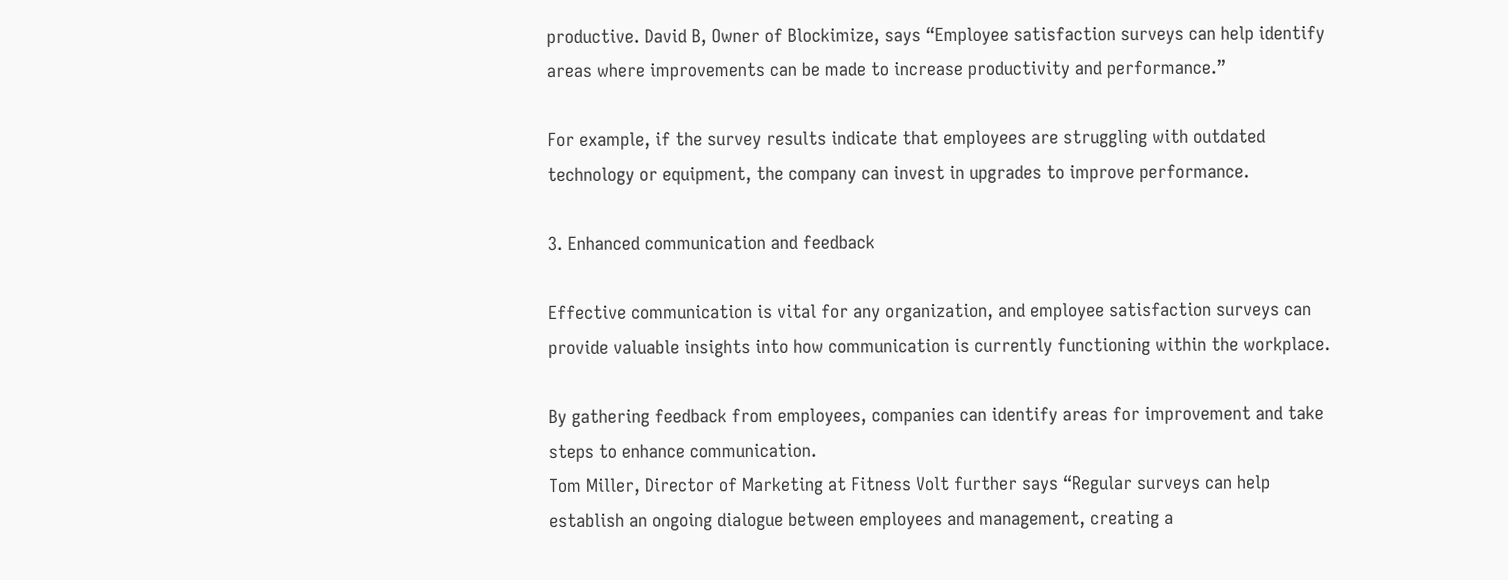productive. David B, Owner of Blockimize, says “Employee satisfaction surveys can help identify areas where improvements can be made to increase productivity and performance.”

For example, if the survey results indicate that employees are struggling with outdated technology or equipment, the company can invest in upgrades to improve performance.

3. Enhanced communication and feedback

Effective communication is vital for any organization, and employee satisfaction surveys can provide valuable insights into how communication is currently functioning within the workplace.

By gathering feedback from employees, companies can identify areas for improvement and take steps to enhance communication.
Tom Miller, Director of Marketing at Fitness Volt further says “Regular surveys can help establish an ongoing dialogue between employees and management, creating a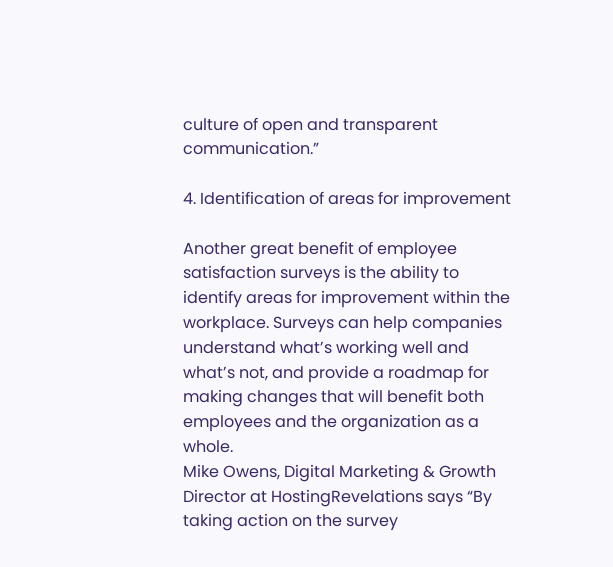culture of open and transparent communication.”

4. Identification of areas for improvement

Another great benefit of employee satisfaction surveys is the ability to identify areas for improvement within the workplace. Surveys can help companies understand what’s working well and what’s not, and provide a roadmap for making changes that will benefit both employees and the organization as a whole.
Mike Owens, Digital Marketing & Growth Director at HostingRevelations says “By taking action on the survey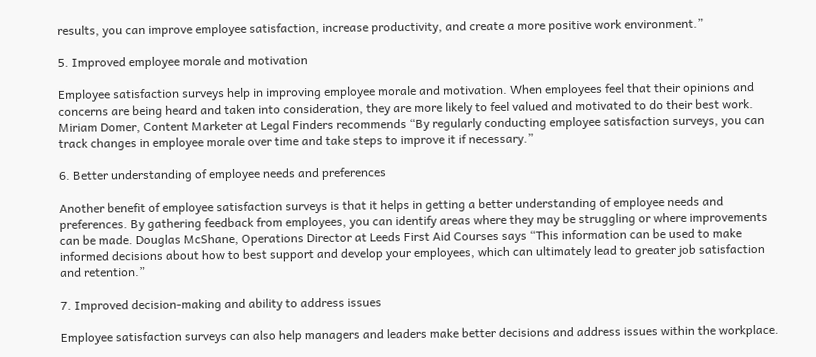results, you can improve employee satisfaction, increase productivity, and create a more positive work environment.”

5. Improved employee morale and motivation

Employee satisfaction surveys help in improving employee morale and motivation. When employees feel that their opinions and concerns are being heard and taken into consideration, they are more likely to feel valued and motivated to do their best work. Miriam Domer, Content Marketer at Legal Finders recommends “By regularly conducting employee satisfaction surveys, you can track changes in employee morale over time and take steps to improve it if necessary.”

6. Better understanding of employee needs and preferences

Another benefit of employee satisfaction surveys is that it helps in getting a better understanding of employee needs and preferences. By gathering feedback from employees, you can identify areas where they may be struggling or where improvements can be made. Douglas McShane, Operations Director at Leeds First Aid Courses says “This information can be used to make informed decisions about how to best support and develop your employees, which can ultimately lead to greater job satisfaction and retention.”

7. Improved decision-making and ability to address issues

Employee satisfaction surveys can also help managers and leaders make better decisions and address issues within the workplace.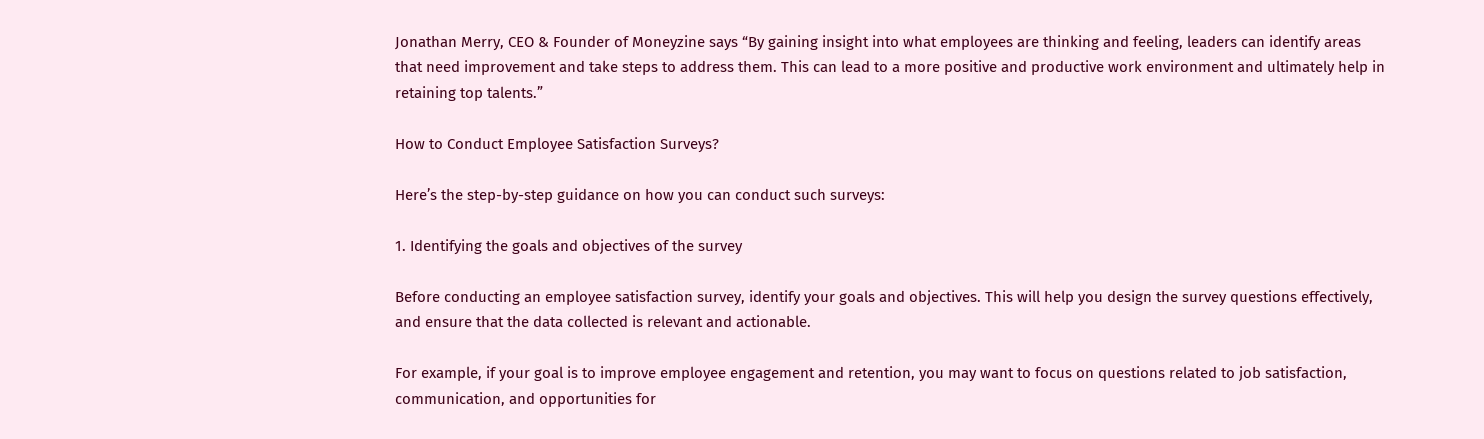Jonathan Merry, CEO & Founder of Moneyzine says “By gaining insight into what employees are thinking and feeling, leaders can identify areas that need improvement and take steps to address them. This can lead to a more positive and productive work environment and ultimately help in retaining top talents.”

How to Conduct Employee Satisfaction Surveys?

Here’s the step-by-step guidance on how you can conduct such surveys:

1. Identifying the goals and objectives of the survey

Before conducting an employee satisfaction survey, identify your goals and objectives. This will help you design the survey questions effectively, and ensure that the data collected is relevant and actionable.

For example, if your goal is to improve employee engagement and retention, you may want to focus on questions related to job satisfaction, communication, and opportunities for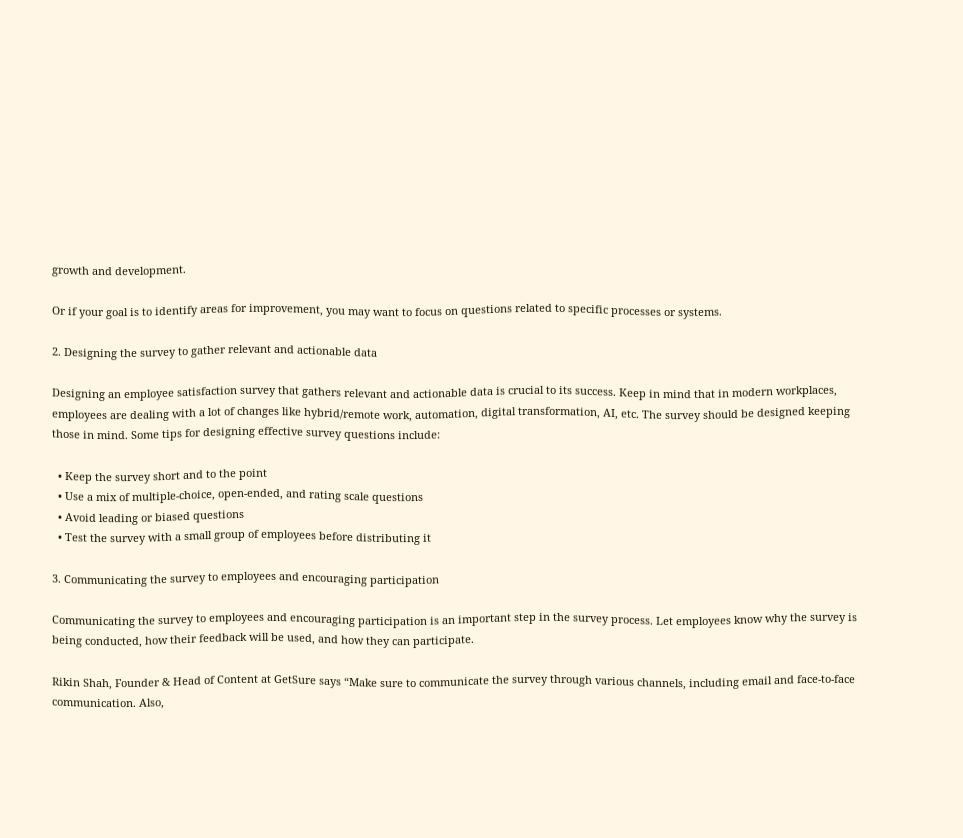growth and development.

Or if your goal is to identify areas for improvement, you may want to focus on questions related to specific processes or systems.

2. Designing the survey to gather relevant and actionable data

Designing an employee satisfaction survey that gathers relevant and actionable data is crucial to its success. Keep in mind that in modern workplaces, employees are dealing with a lot of changes like hybrid/remote work, automation, digital transformation, AI, etc. The survey should be designed keeping those in mind. Some tips for designing effective survey questions include:

  • Keep the survey short and to the point
  • Use a mix of multiple-choice, open-ended, and rating scale questions
  • Avoid leading or biased questions
  • Test the survey with a small group of employees before distributing it

3. Communicating the survey to employees and encouraging participation

Communicating the survey to employees and encouraging participation is an important step in the survey process. Let employees know why the survey is being conducted, how their feedback will be used, and how they can participate.

Rikin Shah, Founder & Head of Content at GetSure says “Make sure to communicate the survey through various channels, including email and face-to-face communication. Also,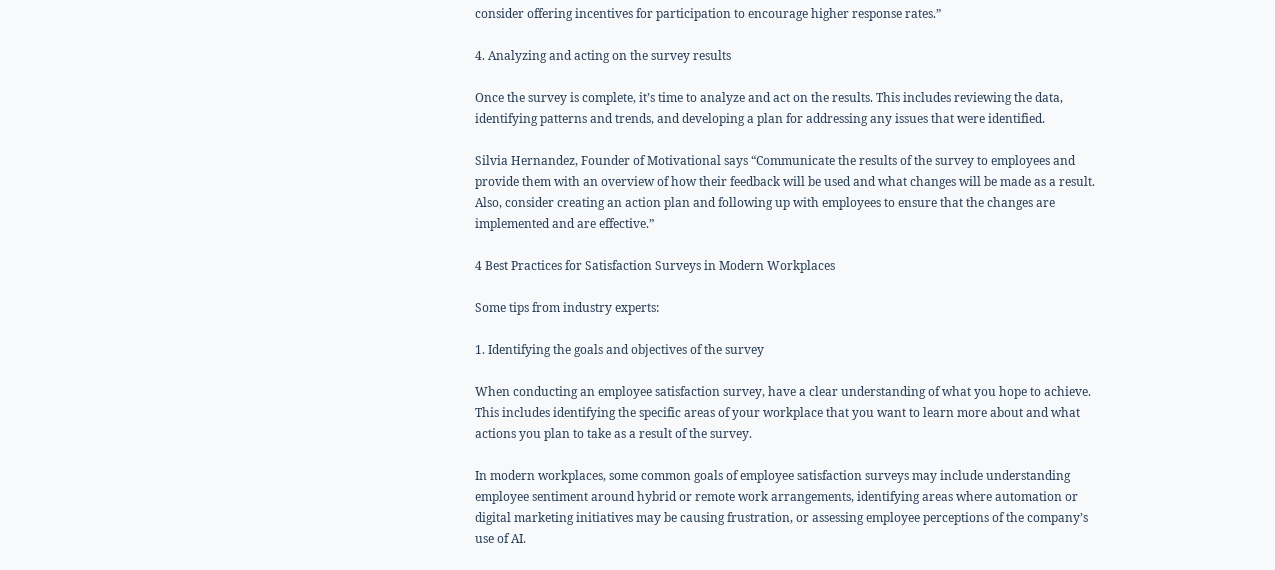consider offering incentives for participation to encourage higher response rates.”

4. Analyzing and acting on the survey results

Once the survey is complete, it’s time to analyze and act on the results. This includes reviewing the data, identifying patterns and trends, and developing a plan for addressing any issues that were identified.

Silvia Hernandez, Founder of Motivational says “Communicate the results of the survey to employees and provide them with an overview of how their feedback will be used and what changes will be made as a result. Also, consider creating an action plan and following up with employees to ensure that the changes are implemented and are effective.”

4 Best Practices for Satisfaction Surveys in Modern Workplaces

Some tips from industry experts:

1. Identifying the goals and objectives of the survey

When conducting an employee satisfaction survey, have a clear understanding of what you hope to achieve. This includes identifying the specific areas of your workplace that you want to learn more about and what actions you plan to take as a result of the survey.

In modern workplaces, some common goals of employee satisfaction surveys may include understanding employee sentiment around hybrid or remote work arrangements, identifying areas where automation or digital marketing initiatives may be causing frustration, or assessing employee perceptions of the company’s use of AI.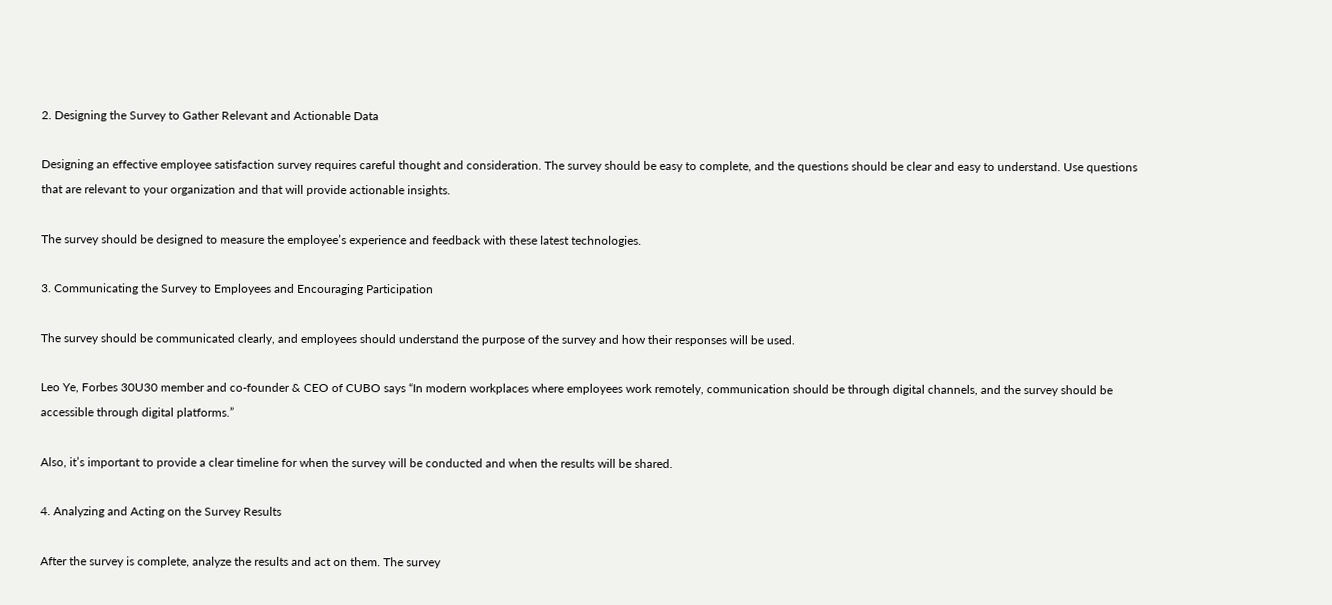2. Designing the Survey to Gather Relevant and Actionable Data

Designing an effective employee satisfaction survey requires careful thought and consideration. The survey should be easy to complete, and the questions should be clear and easy to understand. Use questions that are relevant to your organization and that will provide actionable insights.

The survey should be designed to measure the employee’s experience and feedback with these latest technologies.

3. Communicating the Survey to Employees and Encouraging Participation

The survey should be communicated clearly, and employees should understand the purpose of the survey and how their responses will be used.

Leo Ye, Forbes 30U30 member and co-founder & CEO of CUBO says “In modern workplaces where employees work remotely, communication should be through digital channels, and the survey should be accessible through digital platforms.”

Also, it’s important to provide a clear timeline for when the survey will be conducted and when the results will be shared.

4. Analyzing and Acting on the Survey Results

After the survey is complete, analyze the results and act on them. The survey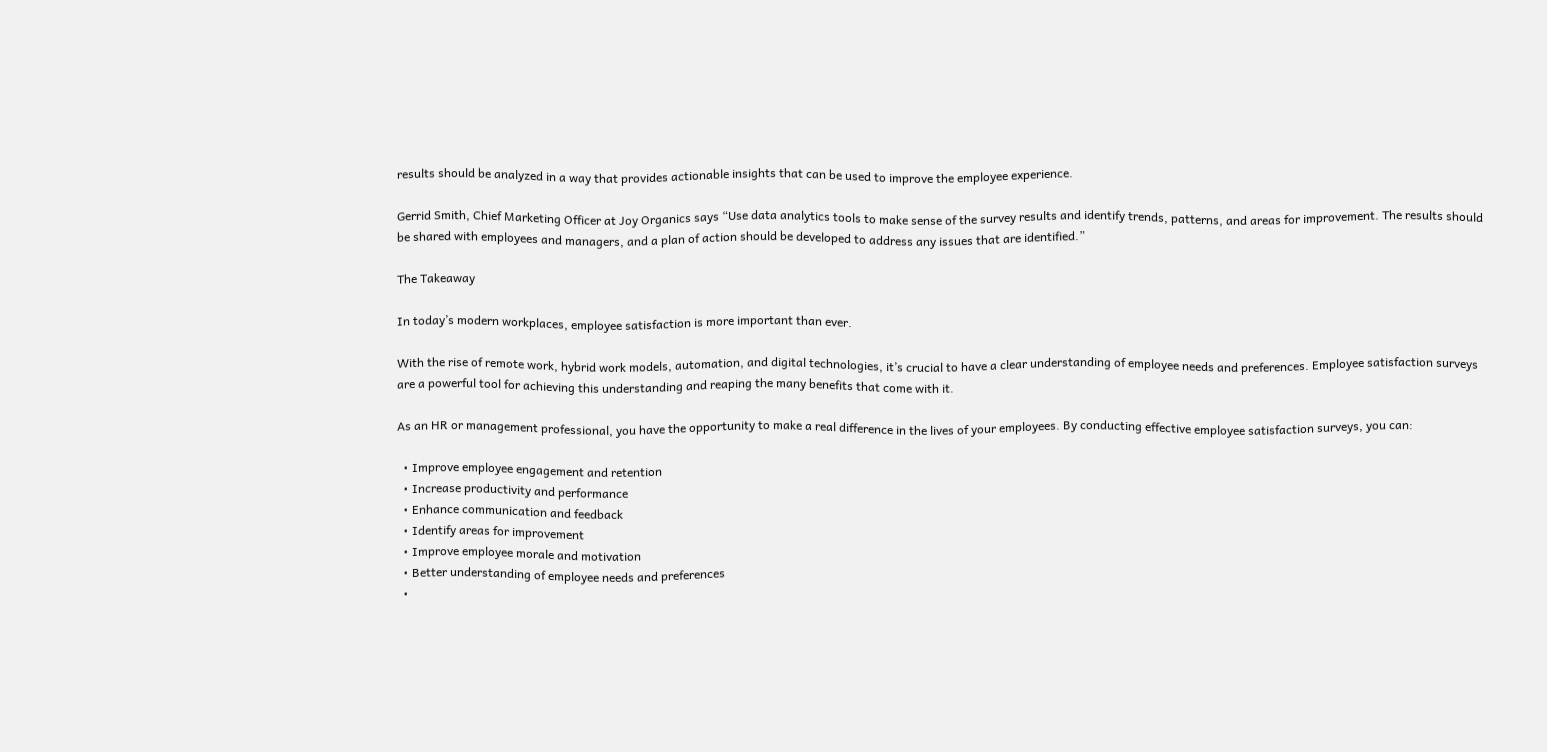results should be analyzed in a way that provides actionable insights that can be used to improve the employee experience.

Gerrid Smith, Chief Marketing Officer at Joy Organics says “Use data analytics tools to make sense of the survey results and identify trends, patterns, and areas for improvement. The results should be shared with employees and managers, and a plan of action should be developed to address any issues that are identified.”

The Takeaway

In today’s modern workplaces, employee satisfaction is more important than ever.

With the rise of remote work, hybrid work models, automation, and digital technologies, it’s crucial to have a clear understanding of employee needs and preferences. Employee satisfaction surveys are a powerful tool for achieving this understanding and reaping the many benefits that come with it.

As an HR or management professional, you have the opportunity to make a real difference in the lives of your employees. By conducting effective employee satisfaction surveys, you can:

  • Improve employee engagement and retention
  • Increase productivity and performance
  • Enhance communication and feedback
  • Identify areas for improvement
  • Improve employee morale and motivation
  • Better understanding of employee needs and preferences
  •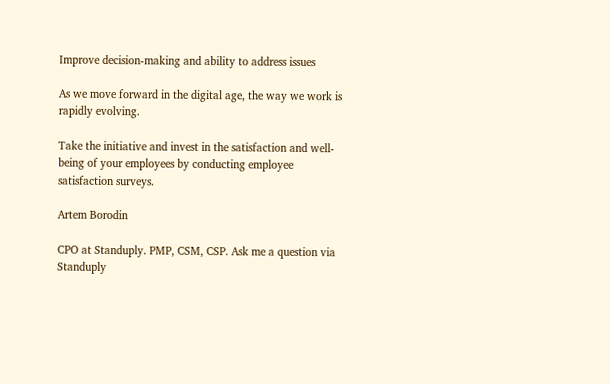Improve decision-making and ability to address issues

As we move forward in the digital age, the way we work is rapidly evolving.

Take the initiative and invest in the satisfaction and well-being of your employees by conducting employee satisfaction surveys.

Artem Borodin

CPO at Standuply. PMP, CSM, CSP. Ask me a question via Standuply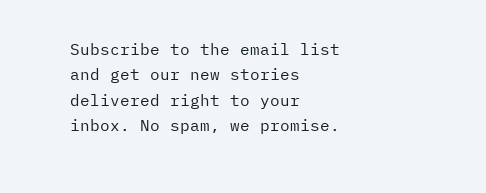Subscribe to the email list and get our new stories delivered right to your inbox. No spam, we promise.